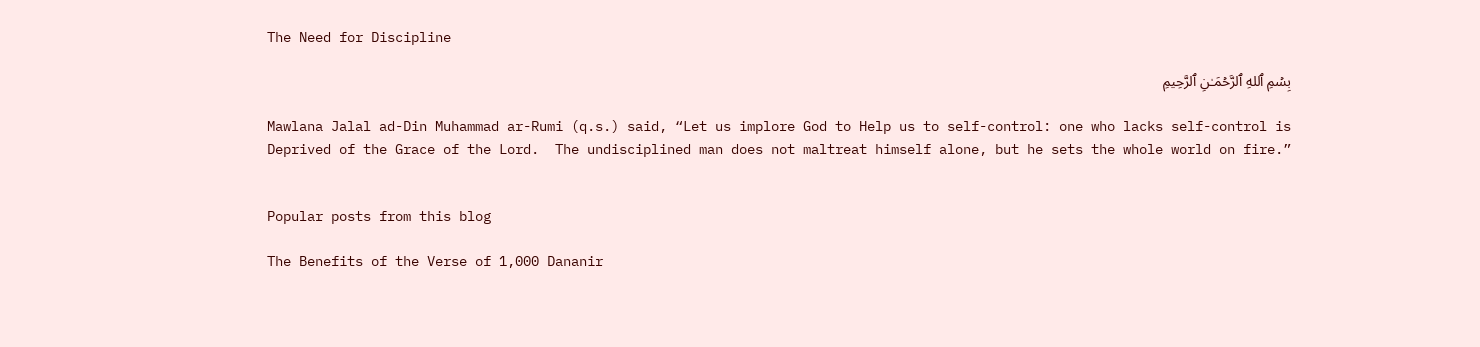The Need for Discipline

بِسۡمِ ٱللهِ ٱلرَّحۡمَـٰنِ ٱلرَّحِيمِ

Mawlana Jalal ad-Din Muhammad ar-Rumi (q.s.) said, “Let us implore God to Help us to self-control: one who lacks self-control is Deprived of the Grace of the Lord.  The undisciplined man does not maltreat himself alone, but he sets the whole world on fire.”


Popular posts from this blog

The Benefits of the Verse of 1,000 Dananir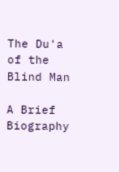The Du'a of the Blind Man

A Brief Biography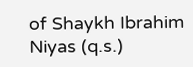of Shaykh Ibrahim Niyas (q.s.)